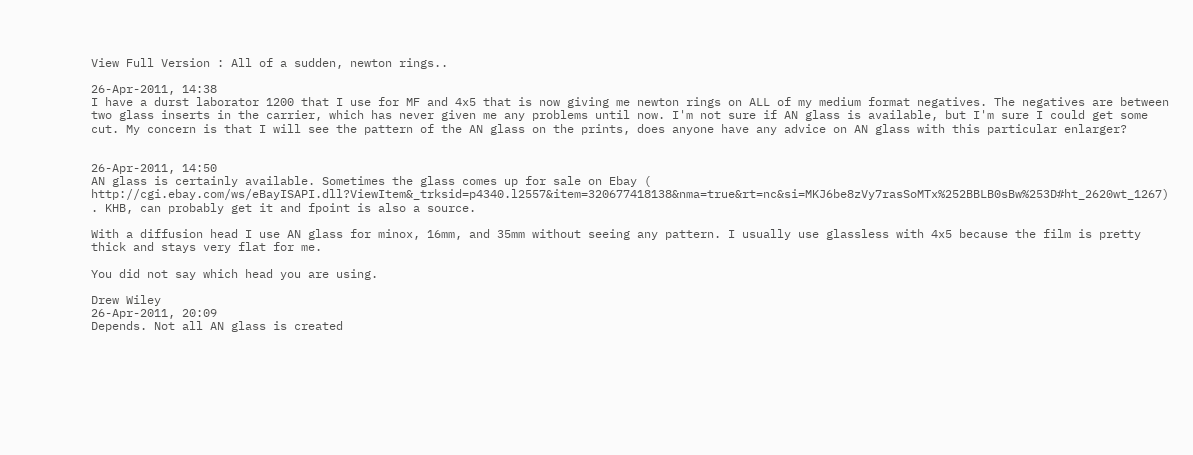View Full Version : All of a sudden, newton rings..

26-Apr-2011, 14:38
I have a durst laborator 1200 that I use for MF and 4x5 that is now giving me newton rings on ALL of my medium format negatives. The negatives are between two glass inserts in the carrier, which has never given me any problems until now. I'm not sure if AN glass is available, but I'm sure I could get some cut. My concern is that I will see the pattern of the AN glass on the prints, does anyone have any advice on AN glass with this particular enlarger?


26-Apr-2011, 14:50
AN glass is certainly available. Sometimes the glass comes up for sale on Ebay ( http://cgi.ebay.com/ws/eBayISAPI.dll?ViewItem&_trksid=p4340.l2557&item=320677418138&nma=true&rt=nc&si=MKJ6be8zVy7rasSoMTx%252BBLB0sBw%253D#ht_2620wt_1267) . KHB, can probably get it and fpoint is also a source.

With a diffusion head I use AN glass for minox, 16mm, and 35mm without seeing any pattern. I usually use glassless with 4x5 because the film is pretty thick and stays very flat for me.

You did not say which head you are using.

Drew Wiley
26-Apr-2011, 20:09
Depends. Not all AN glass is created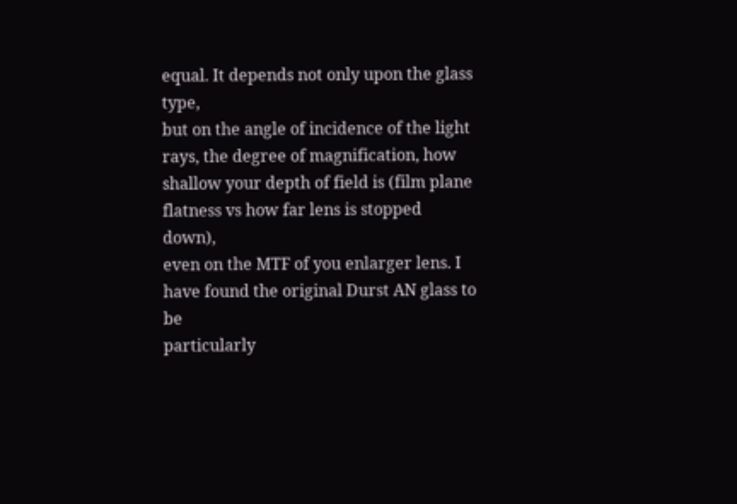equal. It depends not only upon the glass type,
but on the angle of incidence of the light rays, the degree of magnification, how
shallow your depth of field is (film plane flatness vs how far lens is stopped down),
even on the MTF of you enlarger lens. I have found the original Durst AN glass to be
particularly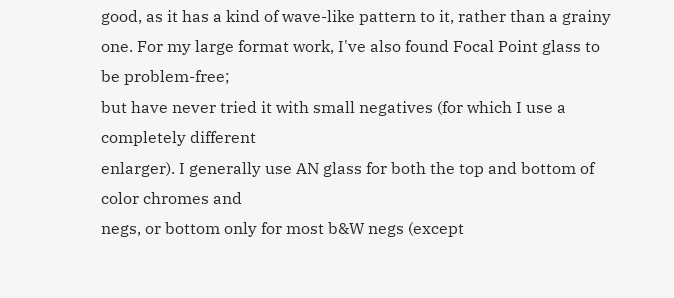good, as it has a kind of wave-like pattern to it, rather than a grainy one. For my large format work, I've also found Focal Point glass to be problem-free;
but have never tried it with small negatives (for which I use a completely different
enlarger). I generally use AN glass for both the top and bottom of color chromes and
negs, or bottom only for most b&W negs (except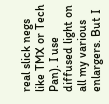real slick negs like TMX or Tech Pan). I use diffused light on all my various enlargers. But I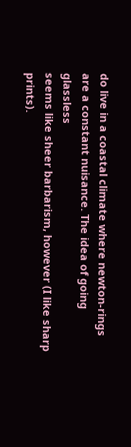do live in a coastal climate where newton-rings are a constant nuisance. The idea of going glassless
seems like sheer barbarism, however (I like sharp prints).